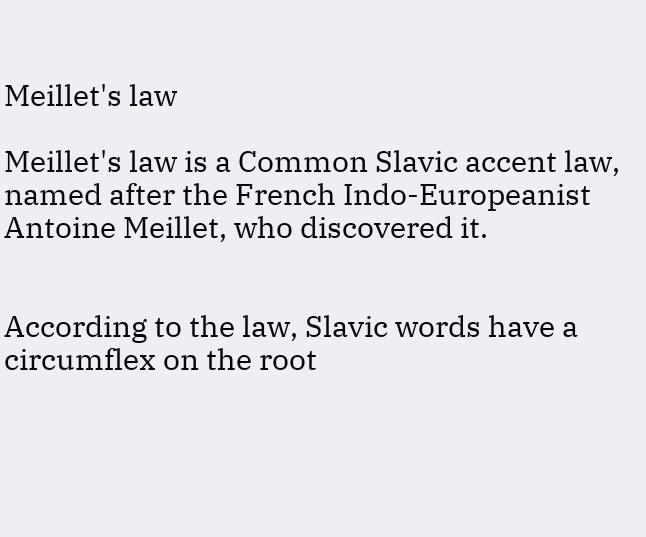Meillet's law

Meillet's law is a Common Slavic accent law, named after the French Indo-Europeanist Antoine Meillet, who discovered it.


According to the law, Slavic words have a circumflex on the root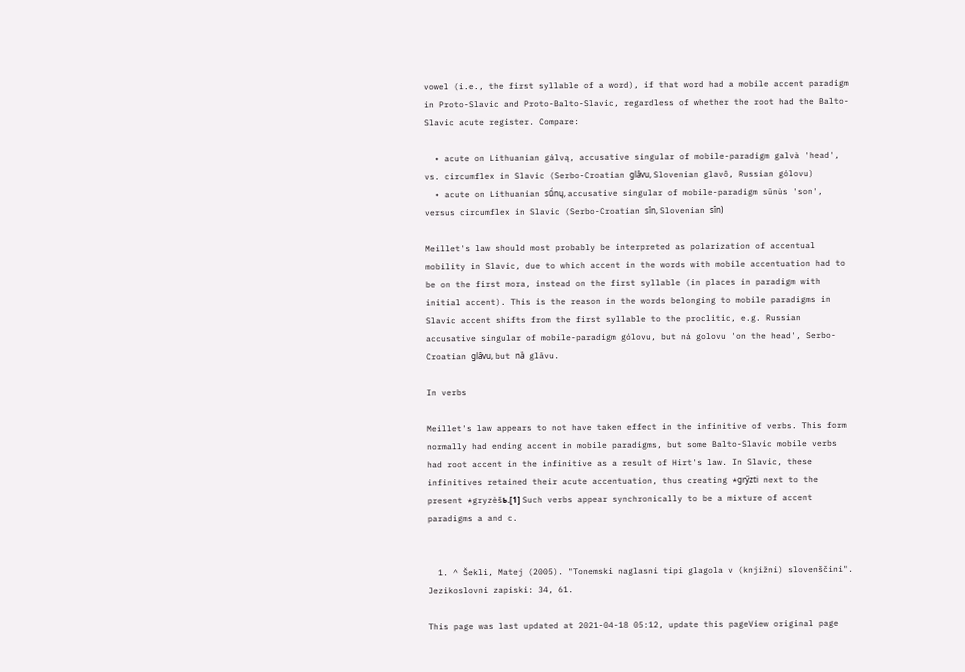vowel (i.e., the first syllable of a word), if that word had a mobile accent paradigm in Proto-Slavic and Proto-Balto-Slavic, regardless of whether the root had the Balto-Slavic acute register. Compare:

  • acute on Lithuanian gálvą, accusative singular of mobile-paradigm galvà 'head', vs. circumflex in Slavic (Serbo-Croatian glȃvu, Slovenian glavô, Russian gólovu)
  • acute on Lithuanian sū́nų, accusative singular of mobile-paradigm sūnùs 'son', versus circumflex in Slavic (Serbo-Croatian sȋn, Slovenian sȋn)

Meillet's law should most probably be interpreted as polarization of accentual mobility in Slavic, due to which accent in the words with mobile accentuation had to be on the first mora, instead on the first syllable (in places in paradigm with initial accent). This is the reason in the words belonging to mobile paradigms in Slavic accent shifts from the first syllable to the proclitic, e.g. Russian accusative singular of mobile-paradigm gólovu, but ná golovu 'on the head', Serbo-Croatian glȃvu, but nȁ glāvu.

In verbs

Meillet's law appears to not have taken effect in the infinitive of verbs. This form normally had ending accent in mobile paradigms, but some Balto-Slavic mobile verbs had root accent in the infinitive as a result of Hirt's law. In Slavic, these infinitives retained their acute accentuation, thus creating *gry̋zti next to the present *gryzèšь.[1] Such verbs appear synchronically to be a mixture of accent paradigms a and c.


  1. ^ Šekli, Matej (2005). "Tonemski naglasni tipi glagola v (knjižni) slovenščini". Jezikoslovni zapiski: 34, 61.

This page was last updated at 2021-04-18 05:12, update this pageView original page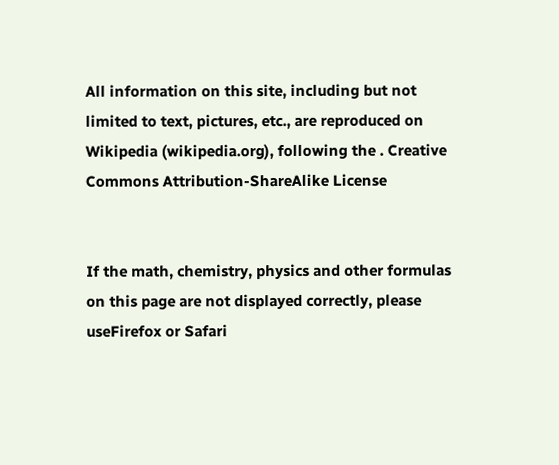All information on this site, including but not limited to text, pictures, etc., are reproduced on Wikipedia (wikipedia.org), following the . Creative Commons Attribution-ShareAlike License


If the math, chemistry, physics and other formulas on this page are not displayed correctly, please useFirefox or Safari